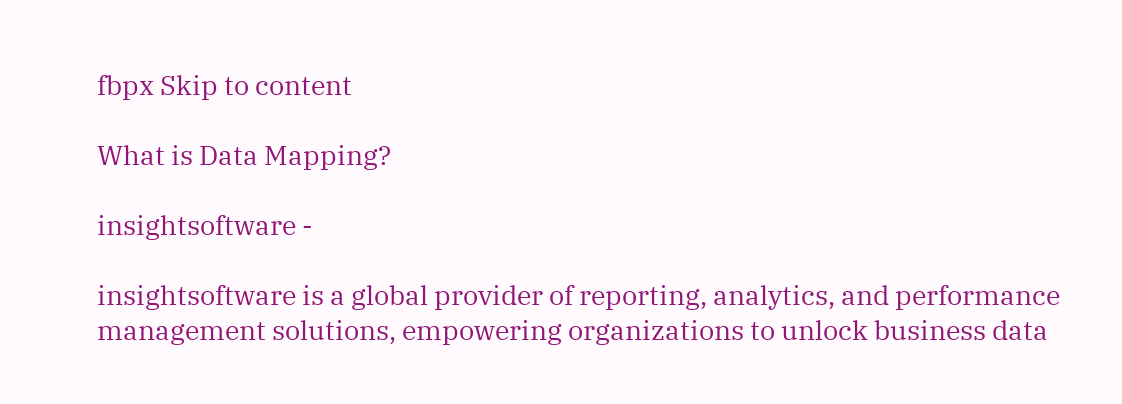fbpx Skip to content

What is Data Mapping?

insightsoftware -

insightsoftware is a global provider of reporting, analytics, and performance management solutions, empowering organizations to unlock business data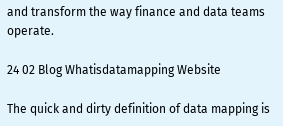and transform the way finance and data teams operate.

24 02 Blog Whatisdatamapping Website

The quick and dirty definition of data mapping is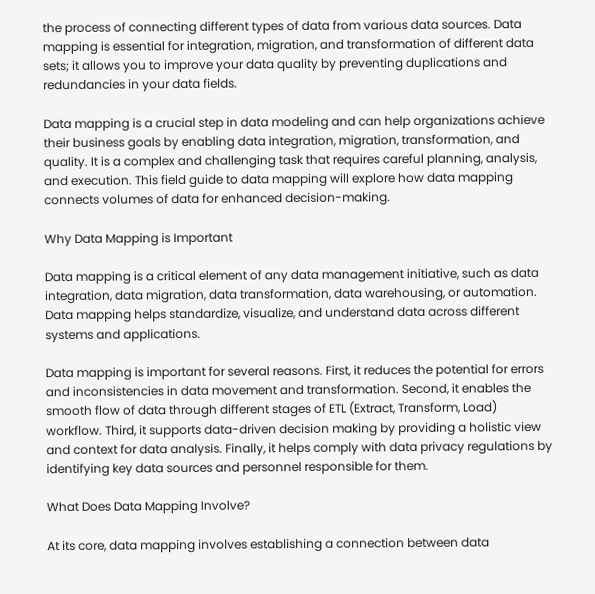the process of connecting different types of data from various data sources. Data mapping is essential for integration, migration, and transformation of different data sets; it allows you to improve your data quality by preventing duplications and redundancies in your data fields.

Data mapping is a crucial step in data modeling and can help organizations achieve their business goals by enabling data integration, migration, transformation, and quality. It is a complex and challenging task that requires careful planning, analysis, and execution. This field guide to data mapping will explore how data mapping connects volumes of data for enhanced decision-making.

Why Data Mapping is Important

Data mapping is a critical element of any data management initiative, such as data integration, data migration, data transformation, data warehousing, or automation. Data mapping helps standardize, visualize, and understand data across different systems and applications.

Data mapping is important for several reasons. First, it reduces the potential for errors and inconsistencies in data movement and transformation. Second, it enables the smooth flow of data through different stages of ETL (Extract, Transform, Load) workflow. Third, it supports data-driven decision making by providing a holistic view and context for data analysis. Finally, it helps comply with data privacy regulations by identifying key data sources and personnel responsible for them.

What Does Data Mapping Involve?

At its core, data mapping involves establishing a connection between data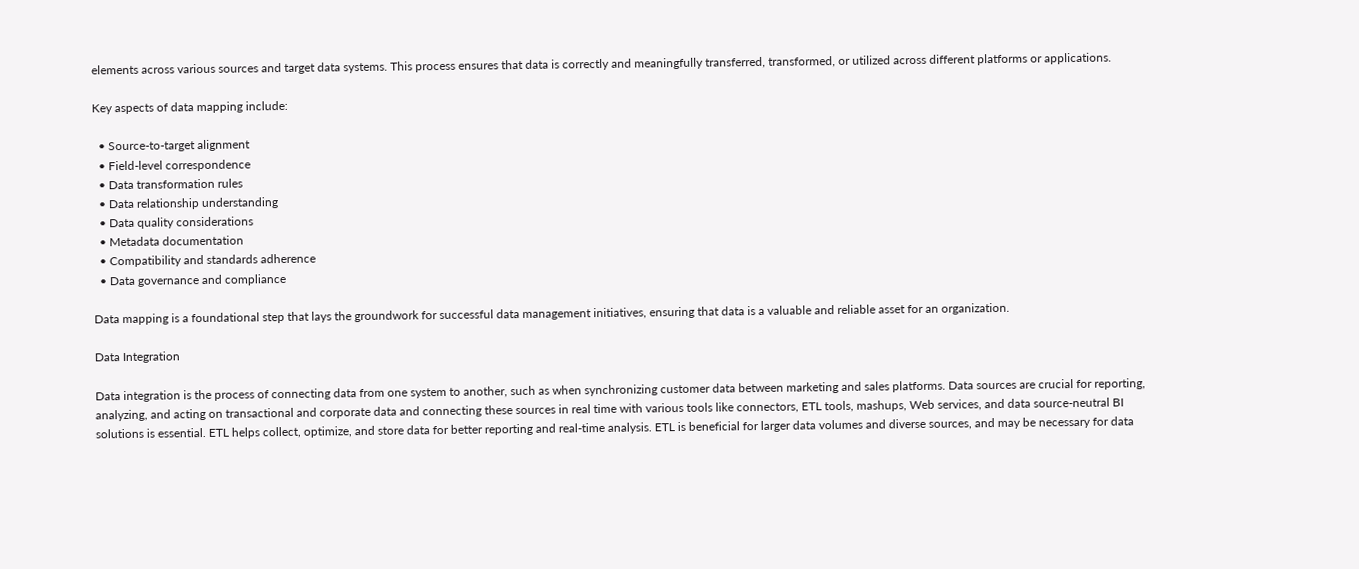elements across various sources and target data systems. This process ensures that data is correctly and meaningfully transferred, transformed, or utilized across different platforms or applications.

Key aspects of data mapping include:

  • Source-to-target alignment
  • Field-level correspondence
  • Data transformation rules
  • Data relationship understanding
  • Data quality considerations
  • Metadata documentation
  • Compatibility and standards adherence
  • Data governance and compliance

Data mapping is a foundational step that lays the groundwork for successful data management initiatives, ensuring that data is a valuable and reliable asset for an organization.

Data Integration

Data integration is the process of connecting data from one system to another, such as when synchronizing customer data between marketing and sales platforms. Data sources are crucial for reporting, analyzing, and acting on transactional and corporate data and connecting these sources in real time with various tools like connectors, ETL tools, mashups, Web services, and data source-neutral BI solutions is essential. ETL helps collect, optimize, and store data for better reporting and real-time analysis. ETL is beneficial for larger data volumes and diverse sources, and may be necessary for data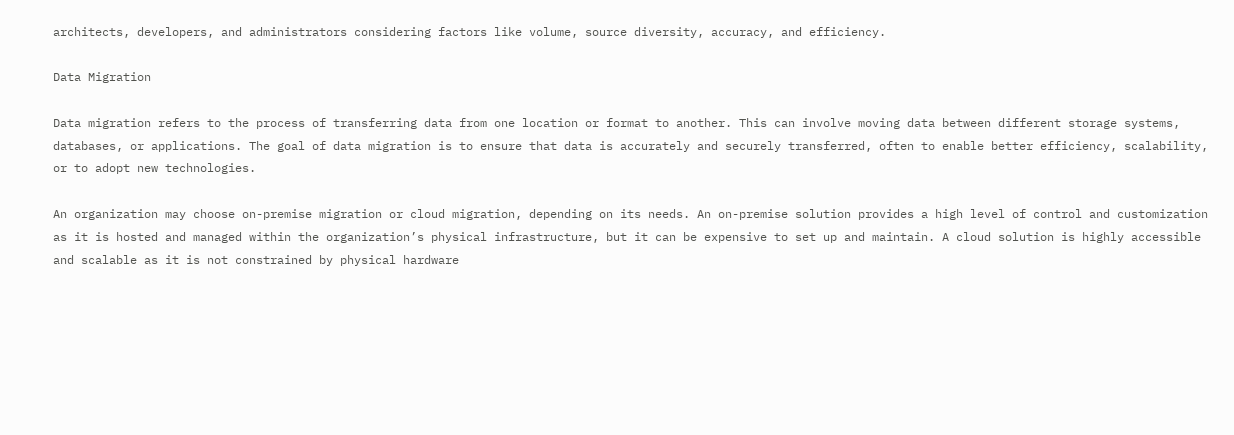architects, developers, and administrators considering factors like volume, source diversity, accuracy, and efficiency.

Data Migration

Data migration refers to the process of transferring data from one location or format to another. This can involve moving data between different storage systems, databases, or applications. The goal of data migration is to ensure that data is accurately and securely transferred, often to enable better efficiency, scalability, or to adopt new technologies.

An organization may choose on-premise migration or cloud migration, depending on its needs. An on-premise solution provides a high level of control and customization as it is hosted and managed within the organization’s physical infrastructure, but it can be expensive to set up and maintain. A cloud solution is highly accessible and scalable as it is not constrained by physical hardware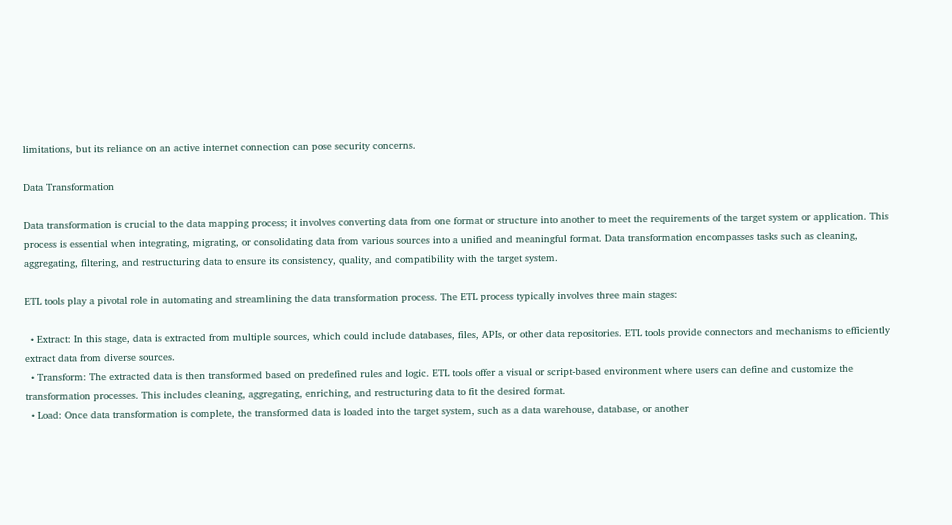limitations, but its reliance on an active internet connection can pose security concerns.

Data Transformation

Data transformation is crucial to the data mapping process; it involves converting data from one format or structure into another to meet the requirements of the target system or application. This process is essential when integrating, migrating, or consolidating data from various sources into a unified and meaningful format. Data transformation encompasses tasks such as cleaning, aggregating, filtering, and restructuring data to ensure its consistency, quality, and compatibility with the target system.

ETL tools play a pivotal role in automating and streamlining the data transformation process. The ETL process typically involves three main stages:

  • Extract: In this stage, data is extracted from multiple sources, which could include databases, files, APIs, or other data repositories. ETL tools provide connectors and mechanisms to efficiently extract data from diverse sources.
  • Transform: The extracted data is then transformed based on predefined rules and logic. ETL tools offer a visual or script-based environment where users can define and customize the transformation processes. This includes cleaning, aggregating, enriching, and restructuring data to fit the desired format.
  • Load: Once data transformation is complete, the transformed data is loaded into the target system, such as a data warehouse, database, or another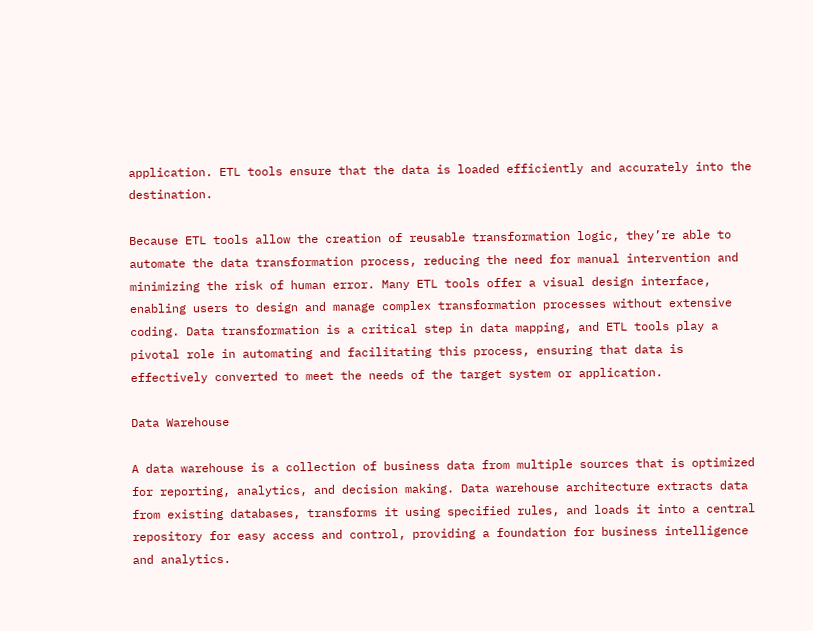application. ETL tools ensure that the data is loaded efficiently and accurately into the destination.

Because ETL tools allow the creation of reusable transformation logic, they’re able to automate the data transformation process, reducing the need for manual intervention and minimizing the risk of human error. Many ETL tools offer a visual design interface, enabling users to design and manage complex transformation processes without extensive coding. Data transformation is a critical step in data mapping, and ETL tools play a pivotal role in automating and facilitating this process, ensuring that data is effectively converted to meet the needs of the target system or application.

Data Warehouse

A data warehouse is a collection of business data from multiple sources that is optimized for reporting, analytics, and decision making. Data warehouse architecture extracts data from existing databases, transforms it using specified rules, and loads it into a central repository for easy access and control, providing a foundation for business intelligence and analytics.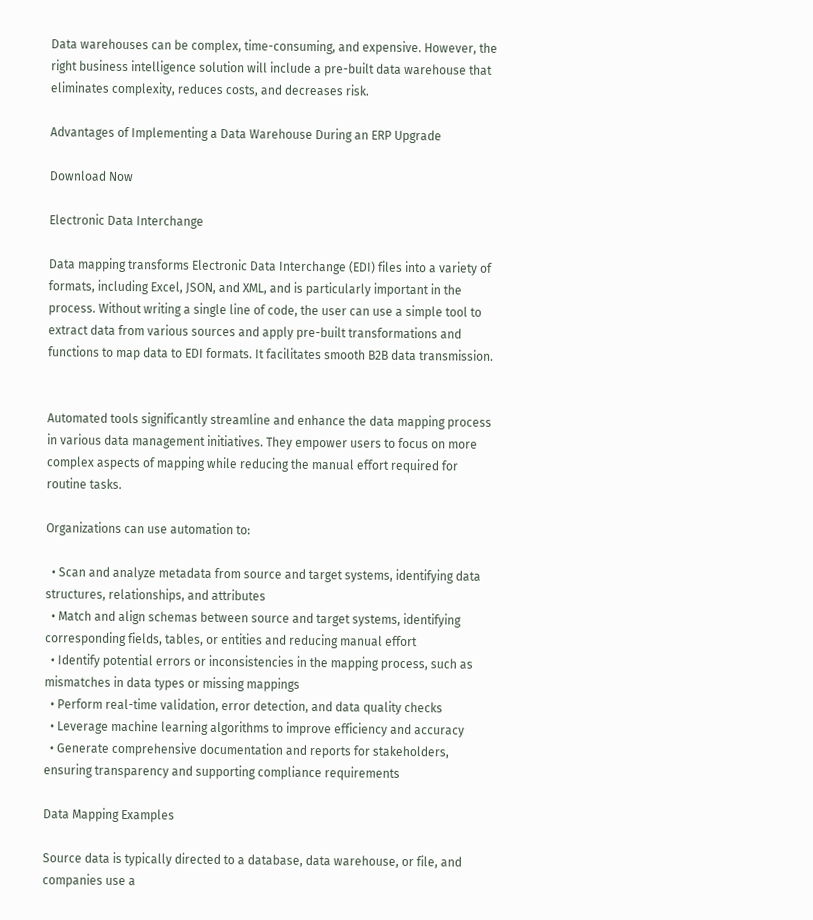Data warehouses can be complex, time-consuming, and expensive. However, the right business intelligence solution will include a pre-built data warehouse that eliminates complexity, reduces costs, and decreases risk.

Advantages of Implementing a Data Warehouse During an ERP Upgrade

Download Now

Electronic Data Interchange

Data mapping transforms Electronic Data Interchange (EDI) files into a variety of formats, including Excel, JSON, and XML, and is particularly important in the process. Without writing a single line of code, the user can use a simple tool to extract data from various sources and apply pre-built transformations and functions to map data to EDI formats. It facilitates smooth B2B data transmission.


Automated tools significantly streamline and enhance the data mapping process in various data management initiatives. They empower users to focus on more complex aspects of mapping while reducing the manual effort required for routine tasks.

Organizations can use automation to:

  • Scan and analyze metadata from source and target systems, identifying data structures, relationships, and attributes
  • Match and align schemas between source and target systems, identifying corresponding fields, tables, or entities and reducing manual effort
  • Identify potential errors or inconsistencies in the mapping process, such as mismatches in data types or missing mappings
  • Perform real-time validation, error detection, and data quality checks
  • Leverage machine learning algorithms to improve efficiency and accuracy
  • Generate comprehensive documentation and reports for stakeholders, ensuring transparency and supporting compliance requirements

Data Mapping Examples

Source data is typically directed to a database, data warehouse, or file, and companies use a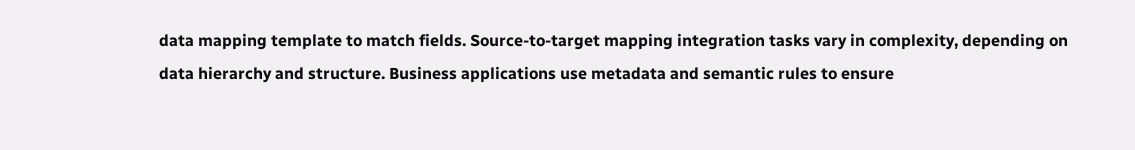data mapping template to match fields. Source-to-target mapping integration tasks vary in complexity, depending on data hierarchy and structure. Business applications use metadata and semantic rules to ensure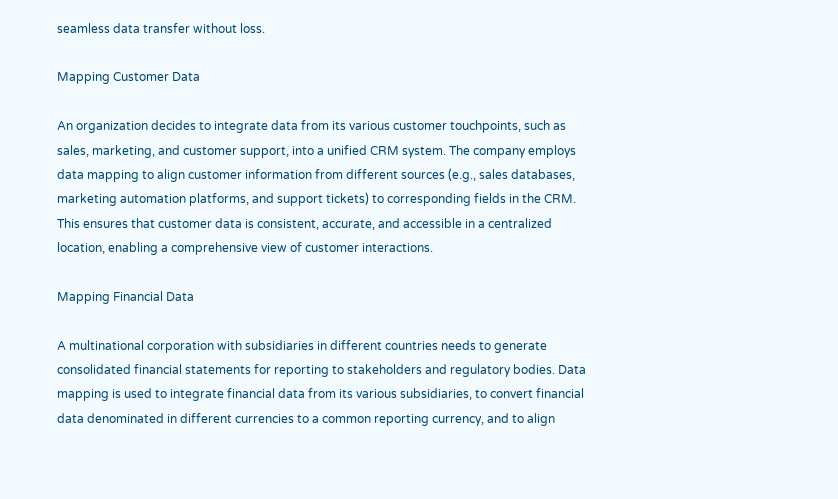seamless data transfer without loss.

Mapping Customer Data

An organization decides to integrate data from its various customer touchpoints, such as sales, marketing, and customer support, into a unified CRM system. The company employs data mapping to align customer information from different sources (e.g., sales databases, marketing automation platforms, and support tickets) to corresponding fields in the CRM. This ensures that customer data is consistent, accurate, and accessible in a centralized location, enabling a comprehensive view of customer interactions.

Mapping Financial Data

A multinational corporation with subsidiaries in different countries needs to generate consolidated financial statements for reporting to stakeholders and regulatory bodies. Data mapping is used to integrate financial data from its various subsidiaries, to convert financial data denominated in different currencies to a common reporting currency, and to align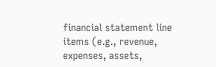financial statement line items (e.g., revenue, expenses, assets,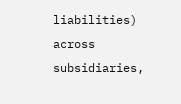liabilities) across subsidiaries,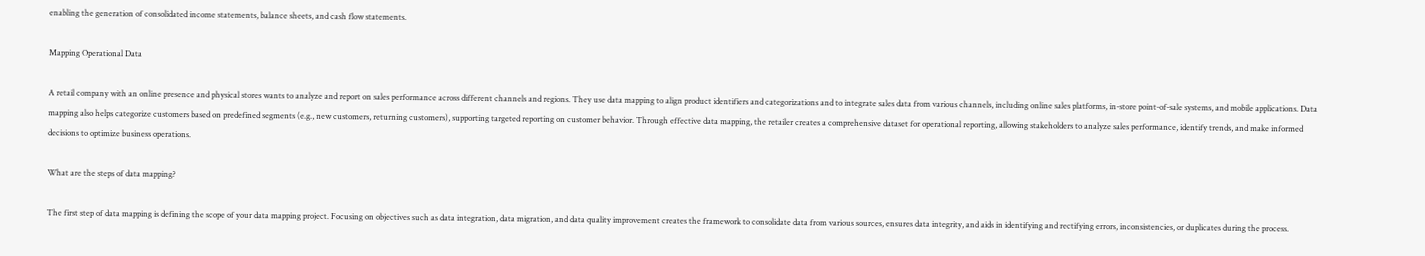enabling the generation of consolidated income statements, balance sheets, and cash flow statements.

Mapping Operational Data

A retail company with an online presence and physical stores wants to analyze and report on sales performance across different channels and regions. They use data mapping to align product identifiers and categorizations and to integrate sales data from various channels, including online sales platforms, in-store point-of-sale systems, and mobile applications. Data mapping also helps categorize customers based on predefined segments (e.g., new customers, returning customers), supporting targeted reporting on customer behavior. Through effective data mapping, the retailer creates a comprehensive dataset for operational reporting, allowing stakeholders to analyze sales performance, identify trends, and make informed decisions to optimize business operations.

What are the steps of data mapping?

The first step of data mapping is defining the scope of your data mapping project. Focusing on objectives such as data integration, data migration, and data quality improvement creates the framework to consolidate data from various sources, ensures data integrity, and aids in identifying and rectifying errors, inconsistencies, or duplicates during the process.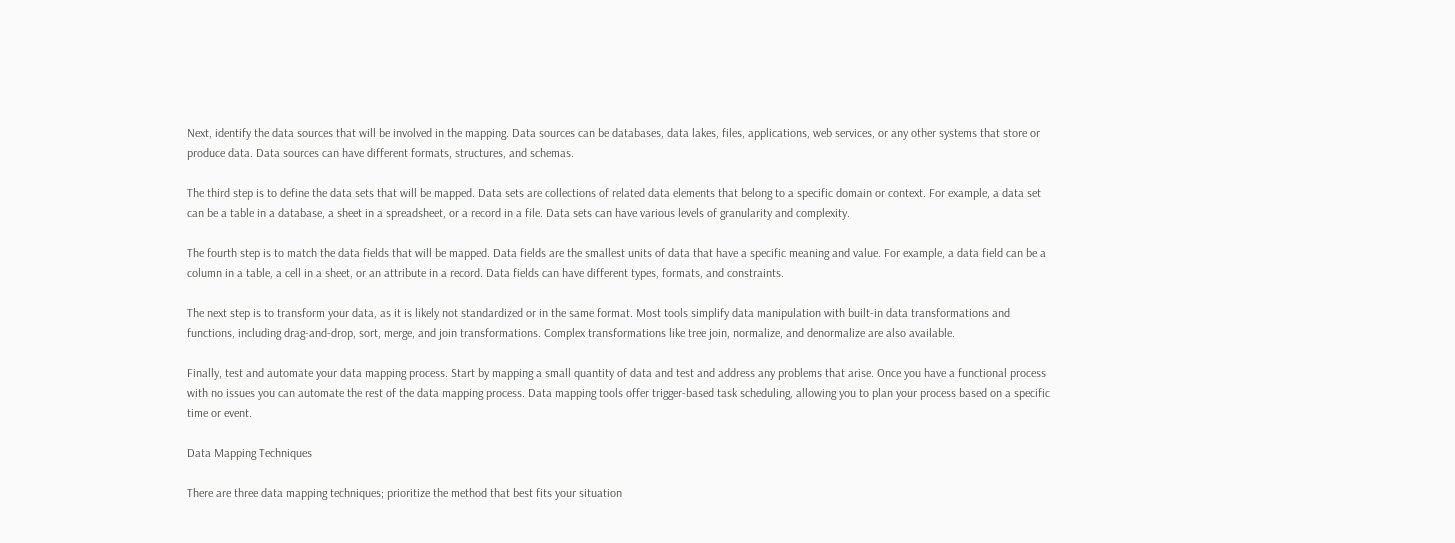Next, identify the data sources that will be involved in the mapping. Data sources can be databases, data lakes, files, applications, web services, or any other systems that store or produce data. Data sources can have different formats, structures, and schemas.

The third step is to define the data sets that will be mapped. Data sets are collections of related data elements that belong to a specific domain or context. For example, a data set can be a table in a database, a sheet in a spreadsheet, or a record in a file. Data sets can have various levels of granularity and complexity.

The fourth step is to match the data fields that will be mapped. Data fields are the smallest units of data that have a specific meaning and value. For example, a data field can be a column in a table, a cell in a sheet, or an attribute in a record. Data fields can have different types, formats, and constraints.

The next step is to transform your data, as it is likely not standardized or in the same format. Most tools simplify data manipulation with built-in data transformations and functions, including drag-and-drop, sort, merge, and join transformations. Complex transformations like tree join, normalize, and denormalize are also available.

Finally, test and automate your data mapping process. Start by mapping a small quantity of data and test and address any problems that arise. Once you have a functional process with no issues you can automate the rest of the data mapping process. Data mapping tools offer trigger-based task scheduling, allowing you to plan your process based on a specific time or event.

Data Mapping Techniques

There are three data mapping techniques; prioritize the method that best fits your situation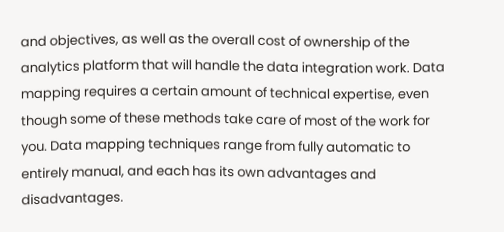and objectives, as well as the overall cost of ownership of the analytics platform that will handle the data integration work. Data mapping requires a certain amount of technical expertise, even though some of these methods take care of most of the work for you. Data mapping techniques range from fully automatic to entirely manual, and each has its own advantages and disadvantages.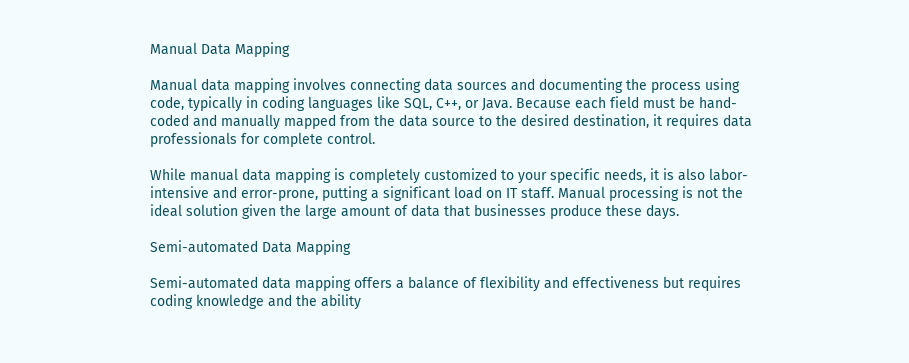Manual Data Mapping

Manual data mapping involves connecting data sources and documenting the process using code, typically in coding languages like SQL, C++, or Java. Because each field must be hand-coded and manually mapped from the data source to the desired destination, it requires data professionals for complete control.

While manual data mapping is completely customized to your specific needs, it is also labor-intensive and error-prone, putting a significant load on IT staff. Manual processing is not the ideal solution given the large amount of data that businesses produce these days.

Semi-automated Data Mapping

Semi-automated data mapping offers a balance of flexibility and effectiveness but requires coding knowledge and the ability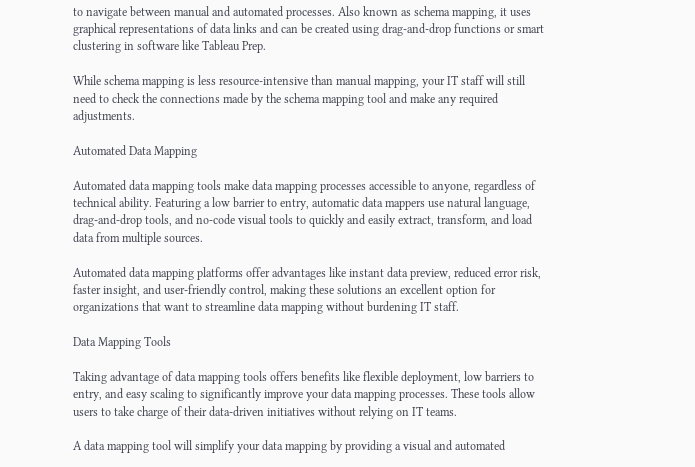to navigate between manual and automated processes. Also known as schema mapping, it uses graphical representations of data links and can be created using drag-and-drop functions or smart clustering in software like Tableau Prep.

While schema mapping is less resource-intensive than manual mapping, your IT staff will still need to check the connections made by the schema mapping tool and make any required adjustments.

Automated Data Mapping

Automated data mapping tools make data mapping processes accessible to anyone, regardless of technical ability. Featuring a low barrier to entry, automatic data mappers use natural language, drag-and-drop tools, and no-code visual tools to quickly and easily extract, transform, and load data from multiple sources.

Automated data mapping platforms offer advantages like instant data preview, reduced error risk, faster insight, and user-friendly control, making these solutions an excellent option for organizations that want to streamline data mapping without burdening IT staff.

Data Mapping Tools

Taking advantage of data mapping tools offers benefits like flexible deployment, low barriers to entry, and easy scaling to significantly improve your data mapping processes. These tools allow users to take charge of their data-driven initiatives without relying on IT teams.

A data mapping tool will simplify your data mapping by providing a visual and automated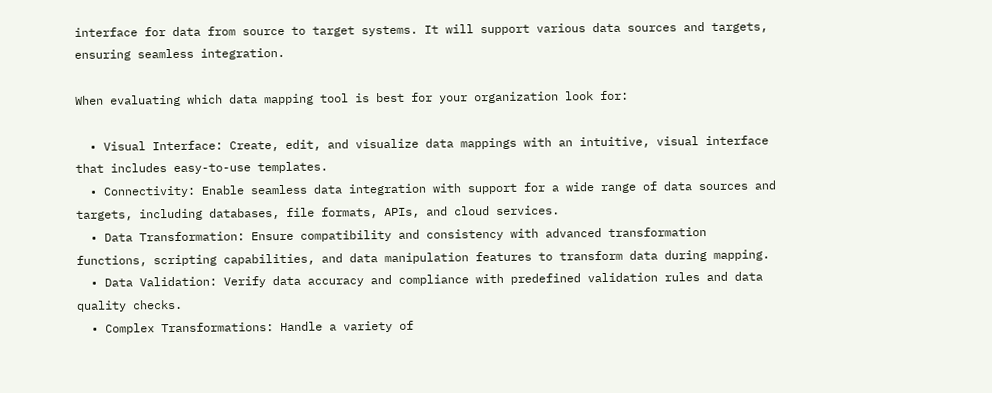interface for data from source to target systems. It will support various data sources and targets, ensuring seamless integration.

When evaluating which data mapping tool is best for your organization look for:

  • Visual Interface: Create, edit, and visualize data mappings with an intuitive, visual interface that includes easy-to-use templates.
  • Connectivity: Enable seamless data integration with support for a wide range of data sources and targets, including databases, file formats, APIs, and cloud services.
  • Data Transformation: Ensure compatibility and consistency with advanced transformation functions, scripting capabilities, and data manipulation features to transform data during mapping.
  • Data Validation: Verify data accuracy and compliance with predefined validation rules and data quality checks.
  • Complex Transformations: Handle a variety of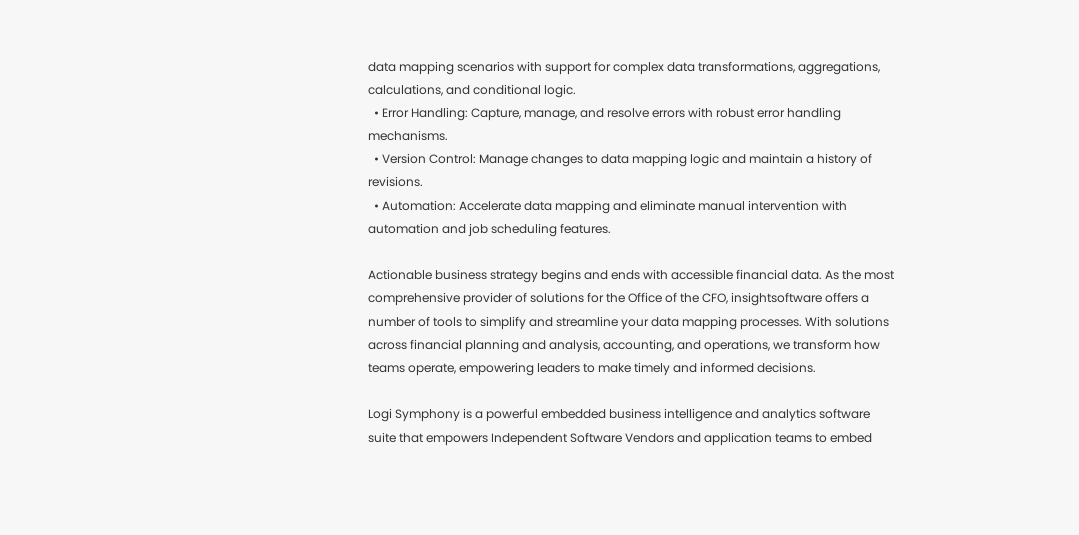data mapping scenarios with support for complex data transformations, aggregations, calculations, and conditional logic.
  • Error Handling: Capture, manage, and resolve errors with robust error handling mechanisms.
  • Version Control: Manage changes to data mapping logic and maintain a history of revisions.
  • Automation: Accelerate data mapping and eliminate manual intervention with automation and job scheduling features.

Actionable business strategy begins and ends with accessible financial data. As the most comprehensive provider of solutions for the Office of the CFO, insightsoftware offers a number of tools to simplify and streamline your data mapping processes. With solutions across financial planning and analysis, accounting, and operations, we transform how teams operate, empowering leaders to make timely and informed decisions.

Logi Symphony is a powerful embedded business intelligence and analytics software suite that empowers Independent Software Vendors and application teams to embed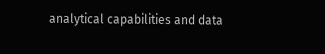analytical capabilities and data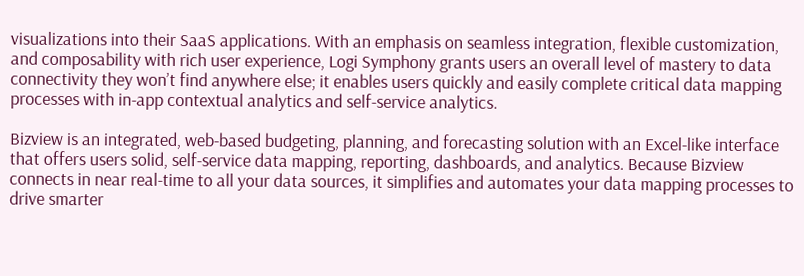visualizations into their SaaS applications. With an emphasis on seamless integration, flexible customization, and composability with rich user experience, Logi Symphony grants users an overall level of mastery to data connectivity they won’t find anywhere else; it enables users quickly and easily complete critical data mapping processes with in-app contextual analytics and self-service analytics.

Bizview is an integrated, web-based budgeting, planning, and forecasting solution with an Excel-like interface that offers users solid, self-service data mapping, reporting, dashboards, and analytics. Because Bizview connects in near real-time to all your data sources, it simplifies and automates your data mapping processes to drive smarter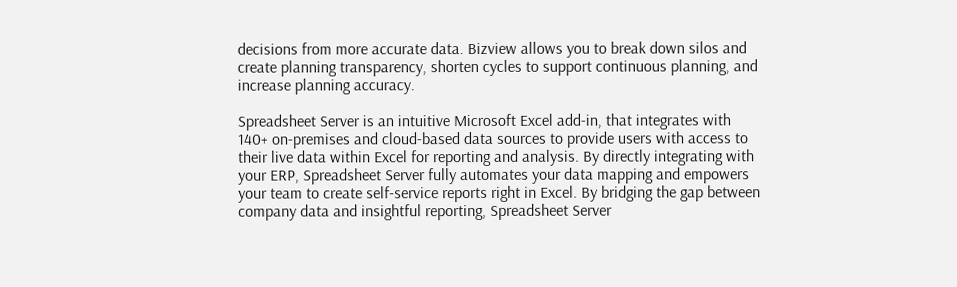decisions from more accurate data. Bizview allows you to break down silos and create planning transparency, shorten cycles to support continuous planning, and increase planning accuracy.

Spreadsheet Server is an intuitive Microsoft Excel add-in, that integrates with 140+ on-premises and cloud-based data sources to provide users with access to their live data within Excel for reporting and analysis. By directly integrating with your ERP, Spreadsheet Server fully automates your data mapping and empowers your team to create self-service reports right in Excel. By bridging the gap between company data and insightful reporting, Spreadsheet Server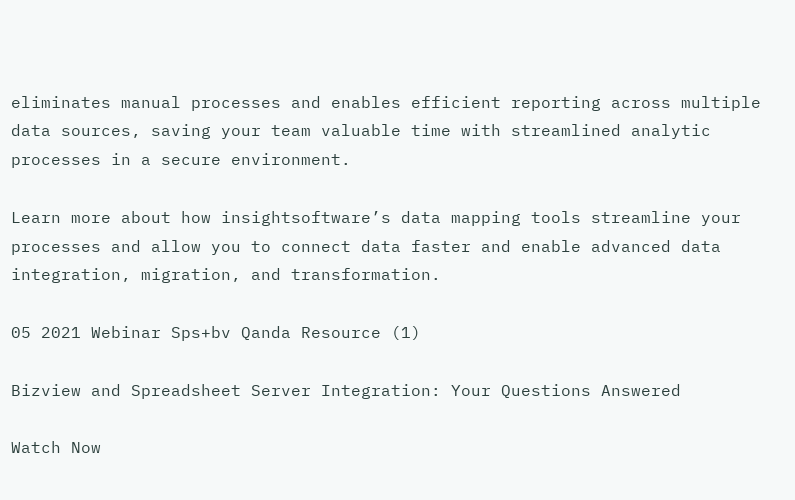eliminates manual processes and enables efficient reporting across multiple data sources, saving your team valuable time with streamlined analytic processes in a secure environment.

Learn more about how insightsoftware’s data mapping tools streamline your processes and allow you to connect data faster and enable advanced data integration, migration, and transformation.

05 2021 Webinar Sps+bv Qanda Resource (1)

Bizview and Spreadsheet Server Integration: Your Questions Answered

Watch Now